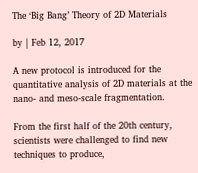The ‘Big Bang’ Theory of 2D Materials

by | Feb 12, 2017

A new protocol is introduced for the quantitative analysis of 2D materials at the nano- and meso-scale fragmentation.

From the first half of the 20th century, scientists were challenged to find new techniques to produce,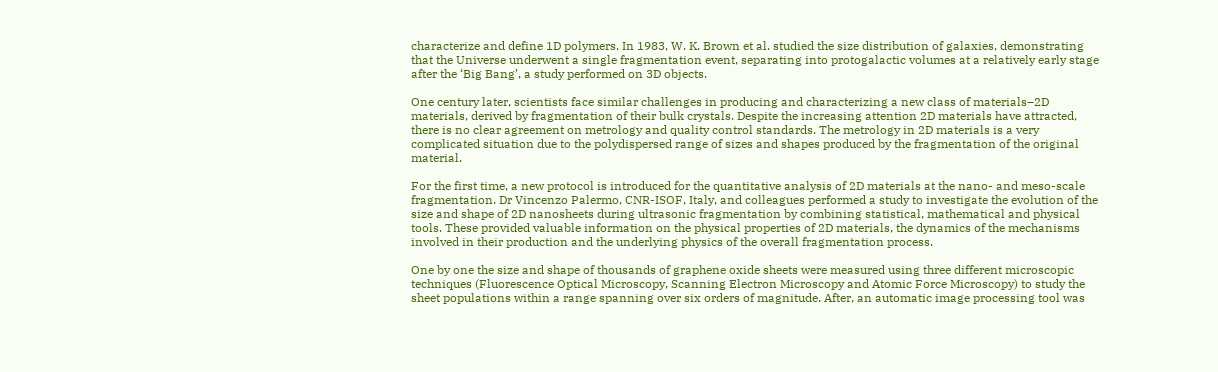characterize and define 1D polymers. In 1983, W. K. Brown et al. studied the size distribution of galaxies, demonstrating that the Universe underwent a single fragmentation event, separating into protogalactic volumes at a relatively early stage after the ‘Big Bang’, a study performed on 3D objects.

One century later, scientists face similar challenges in producing and characterizing a new class of materials–2D materials, derived by fragmentation of their bulk crystals. Despite the increasing attention 2D materials have attracted, there is no clear agreement on metrology and quality control standards. The metrology in 2D materials is a very complicated situation due to the polydispersed range of sizes and shapes produced by the fragmentation of the original material.

For the first time, a new protocol is introduced for the quantitative analysis of 2D materials at the nano- and meso-scale fragmentation. Dr Vincenzo Palermo, CNR-ISOF, Italy, and colleagues performed a study to investigate the evolution of the size and shape of 2D nanosheets during ultrasonic fragmentation by combining statistical, mathematical and physical tools. These provided valuable information on the physical properties of 2D materials, the dynamics of the mechanisms involved in their production and the underlying physics of the overall fragmentation process.

One by one the size and shape of thousands of graphene oxide sheets were measured using three different microscopic techniques (Fluorescence Optical Microscopy, Scanning Electron Microscopy and Atomic Force Microscopy) to study the sheet populations within a range spanning over six orders of magnitude. After, an automatic image processing tool was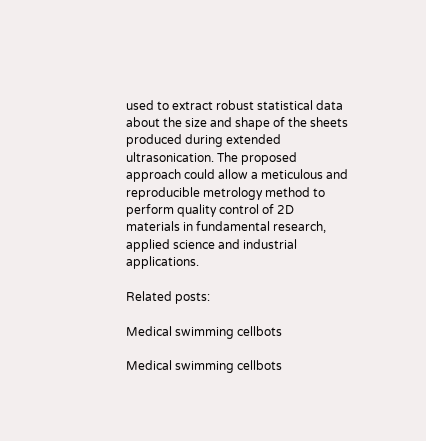used to extract robust statistical data about the size and shape of the sheets produced during extended ultrasonication. The proposed approach could allow a meticulous and reproducible metrology method to perform quality control of 2D materials in fundamental research, applied science and industrial applications.

Related posts:

Medical swimming cellbots

Medical swimming cellbots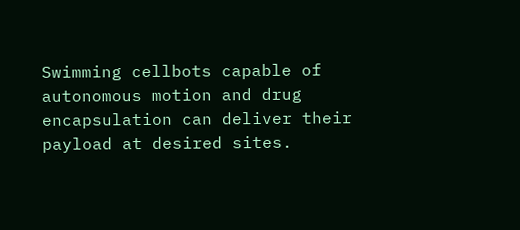Swimming cellbots capable of autonomous motion and drug encapsulation can deliver their payload at desired sites.